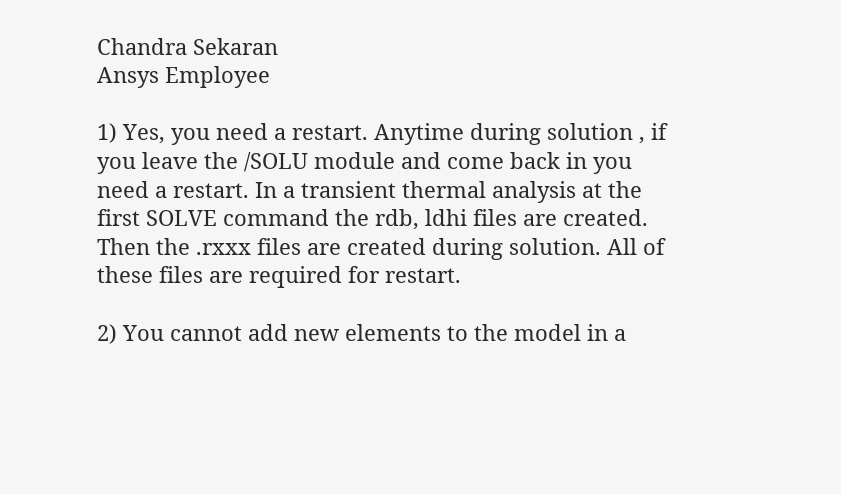Chandra Sekaran
Ansys Employee

1) Yes, you need a restart. Anytime during solution , if you leave the /SOLU module and come back in you need a restart. In a transient thermal analysis at the first SOLVE command the rdb, ldhi files are created. Then the .rxxx files are created during solution. All of these files are required for restart.

2) You cannot add new elements to the model in a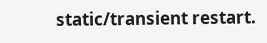static/transient restart.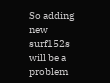So adding new surf152s will be a problem